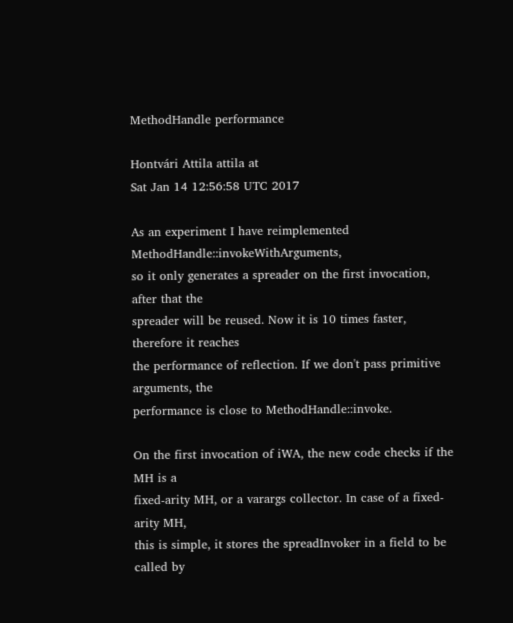MethodHandle performance

Hontvári Attila attila at
Sat Jan 14 12:56:58 UTC 2017

As an experiment I have reimplemented MethodHandle::invokeWithArguments,
so it only generates a spreader on the first invocation, after that the
spreader will be reused. Now it is 10 times faster, therefore it reaches
the performance of reflection. If we don't pass primitive arguments, the
performance is close to MethodHandle::invoke.

On the first invocation of iWA, the new code checks if the MH is a
fixed-arity MH, or a varargs collector. In case of a fixed-arity MH,
this is simple, it stores the spreadInvoker in a field to be called by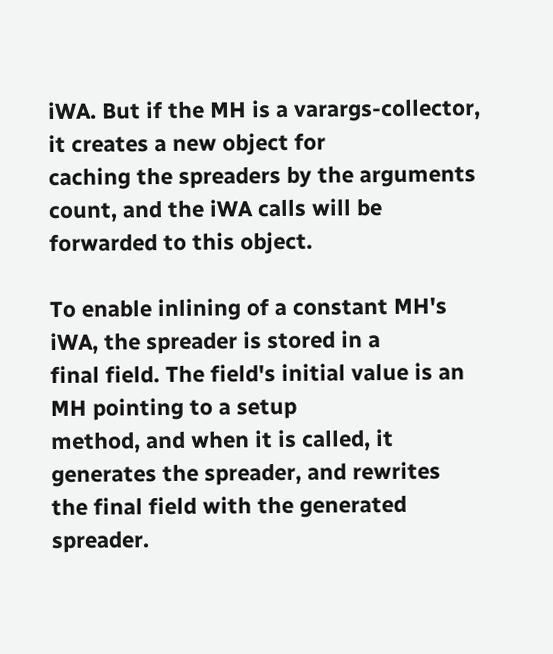iWA. But if the MH is a varargs-collector, it creates a new object for
caching the spreaders by the arguments count, and the iWA calls will be
forwarded to this object.

To enable inlining of a constant MH's iWA, the spreader is stored in a
final field. The field's initial value is an MH pointing to a setup
method, and when it is called, it generates the spreader, and rewrites
the final field with the generated spreader.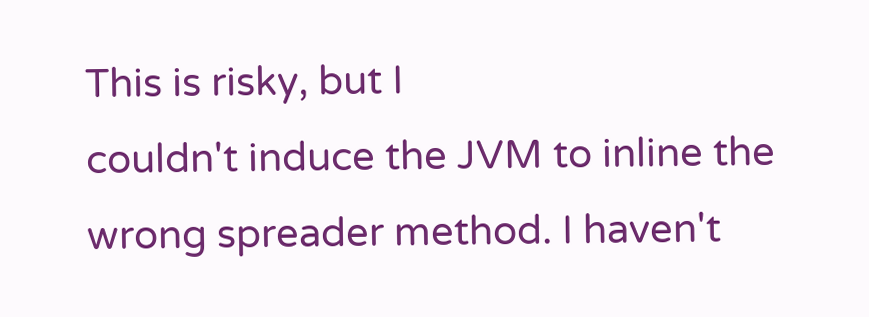This is risky, but I
couldn't induce the JVM to inline the wrong spreader method. I haven't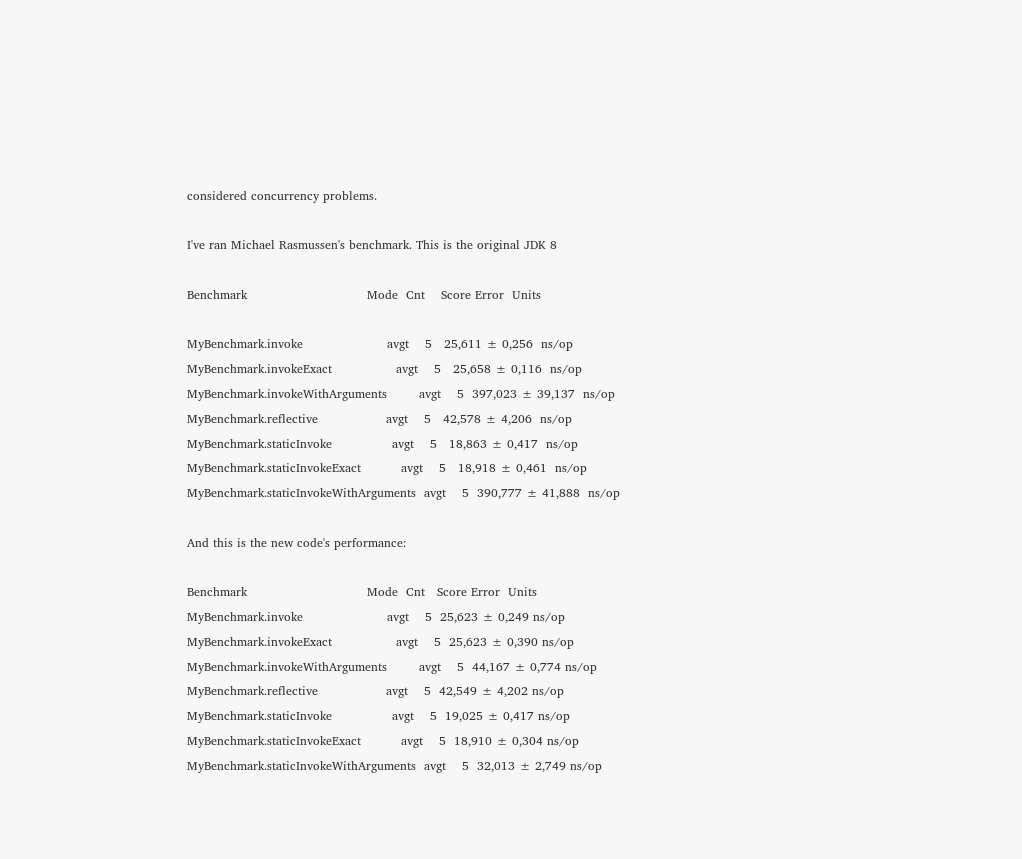considered concurrency problems.

I've ran Michael Rasmussen's benchmark. This is the original JDK 8

Benchmark                              Mode  Cnt    Score Error  Units

MyBenchmark.invoke                     avgt    5   25,611 ± 0,256  ns/op
MyBenchmark.invokeExact                avgt    5   25,658 ± 0,116  ns/op
MyBenchmark.invokeWithArguments        avgt    5  397,023 ± 39,137  ns/op
MyBenchmark.reflective                 avgt    5   42,578 ± 4,206  ns/op
MyBenchmark.staticInvoke               avgt    5   18,863 ± 0,417  ns/op
MyBenchmark.staticInvokeExact          avgt    5   18,918 ± 0,461  ns/op
MyBenchmark.staticInvokeWithArguments  avgt    5  390,777 ± 41,888  ns/op

And this is the new code's performance:

Benchmark                              Mode  Cnt   Score Error  Units
MyBenchmark.invoke                     avgt    5  25,623 ± 0,249 ns/op
MyBenchmark.invokeExact                avgt    5  25,623 ± 0,390 ns/op
MyBenchmark.invokeWithArguments        avgt    5  44,167 ± 0,774 ns/op
MyBenchmark.reflective                 avgt    5  42,549 ± 4,202 ns/op
MyBenchmark.staticInvoke               avgt    5  19,025 ± 0,417 ns/op
MyBenchmark.staticInvokeExact          avgt    5  18,910 ± 0,304 ns/op
MyBenchmark.staticInvokeWithArguments  avgt    5  32,013 ± 2,749 ns/op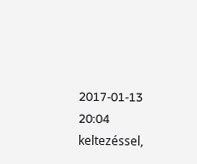2017-01-13 20:04 keltezéssel,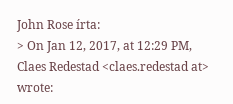John Rose írta:
> On Jan 12, 2017, at 12:29 PM, Claes Redestad <claes.redestad at> wrote: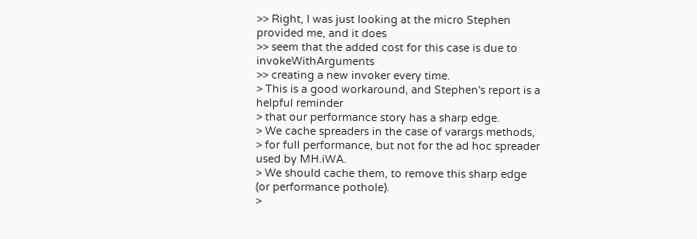>> Right, I was just looking at the micro Stephen provided me, and it does
>> seem that the added cost for this case is due to invokeWithArguments
>> creating a new invoker every time.
> This is a good workaround, and Stephen's report is a helpful reminder
> that our performance story has a sharp edge.
> We cache spreaders in the case of varargs methods,
> for full performance, but not for the ad hoc spreader used by MH.iWA.
> We should cache them, to remove this sharp edge (or performance pothole).
>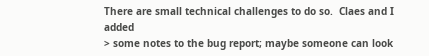There are small technical challenges to do so.  Claes and I added
> some notes to the bug report; maybe someone can look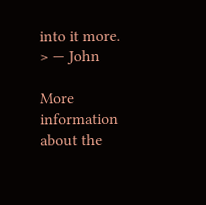into it more.
> — John

More information about the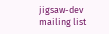jigsaw-dev mailing list